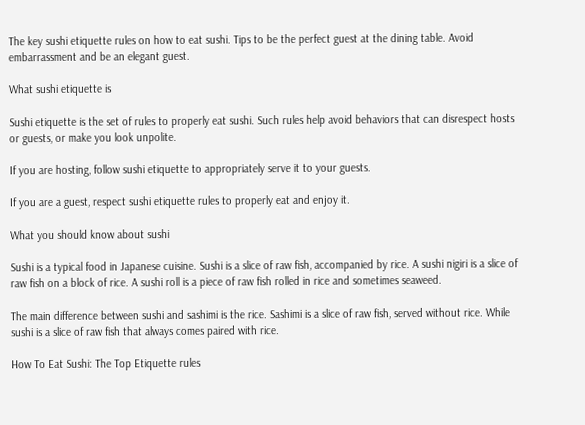The key sushi etiquette rules on how to eat sushi. Tips to be the perfect guest at the dining table. Avoid embarrassment and be an elegant guest.

What sushi etiquette is

Sushi etiquette is the set of rules to properly eat sushi. Such rules help avoid behaviors that can disrespect hosts or guests, or make you look unpolite.

If you are hosting, follow sushi etiquette to appropriately serve it to your guests.

If you are a guest, respect sushi etiquette rules to properly eat and enjoy it.

What you should know about sushi

Sushi is a typical food in Japanese cuisine. Sushi is a slice of raw fish, accompanied by rice. A sushi nigiri is a slice of raw fish on a block of rice. A sushi roll is a piece of raw fish rolled in rice and sometimes seaweed.

The main difference between sushi and sashimi is the rice. Sashimi is a slice of raw fish, served without rice. While sushi is a slice of raw fish that always comes paired with rice.

How To Eat Sushi: The Top Etiquette rules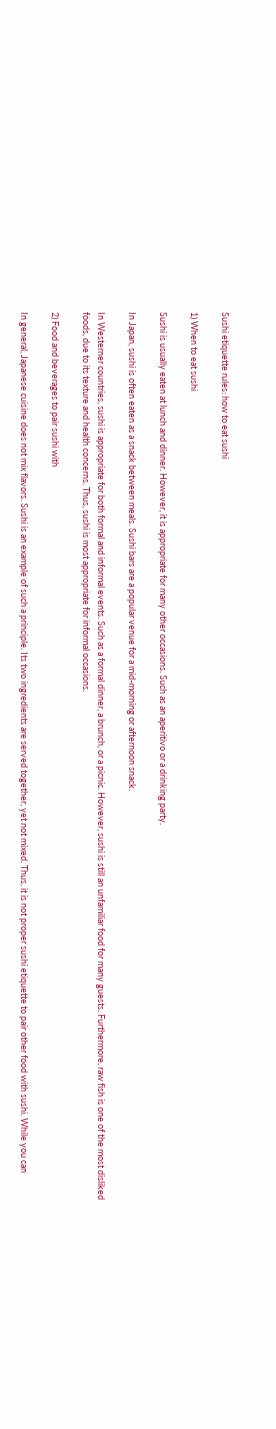Sushi etiquette rules: how to eat sushi

1) When to eat sushi

Sushi is usually eaten at lunch and dinner. However, it is appropriate for many other occasions. Such as an aperitivo or a drinking party.

In Japan, sushi is often eaten as a snack between meals. Sushi bars are a popular venue for a mid-morning or afternoon snack.

In Westerner countries, sushi is appropriate for both formal and informal events. Such as a formal dinner, a brunch, or a picnic. However, sushi is still an unfamiliar food for many guests. Furthermore, raw fish is one of the most disliked foods, due to its texture and health concerns. Thus, sushi is most appropriate for informal occasions.

2) Food and beverages to pair sushi with

In general, Japanese cuisine does not mix flavors. Sushi is an example of such a principle. Its two ingredients are served together, yet not mixed. Thus, it is not proper sushi etiquette to pair other food with sushi. While you can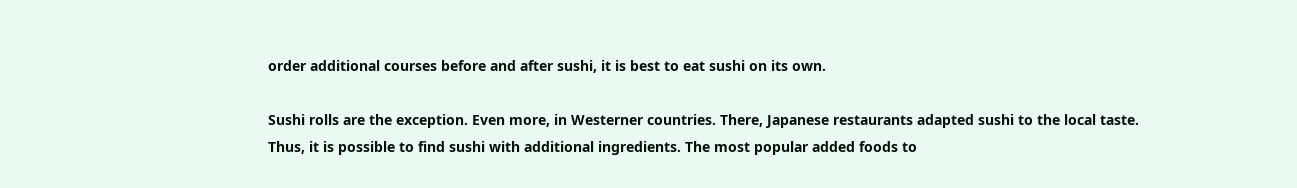order additional courses before and after sushi, it is best to eat sushi on its own.

Sushi rolls are the exception. Even more, in Westerner countries. There, Japanese restaurants adapted sushi to the local taste. Thus, it is possible to find sushi with additional ingredients. The most popular added foods to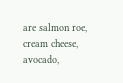are salmon roe, cream cheese, avocado,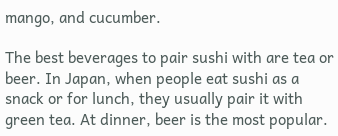mango, and cucumber.

The best beverages to pair sushi with are tea or beer. In Japan, when people eat sushi as a snack or for lunch, they usually pair it with green tea. At dinner, beer is the most popular.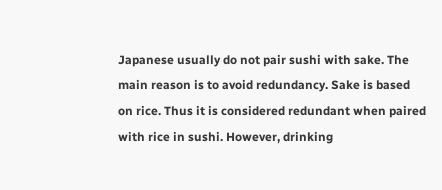Japanese usually do not pair sushi with sake. The main reason is to avoid redundancy. Sake is based on rice. Thus it is considered redundant when paired with rice in sushi. However, drinking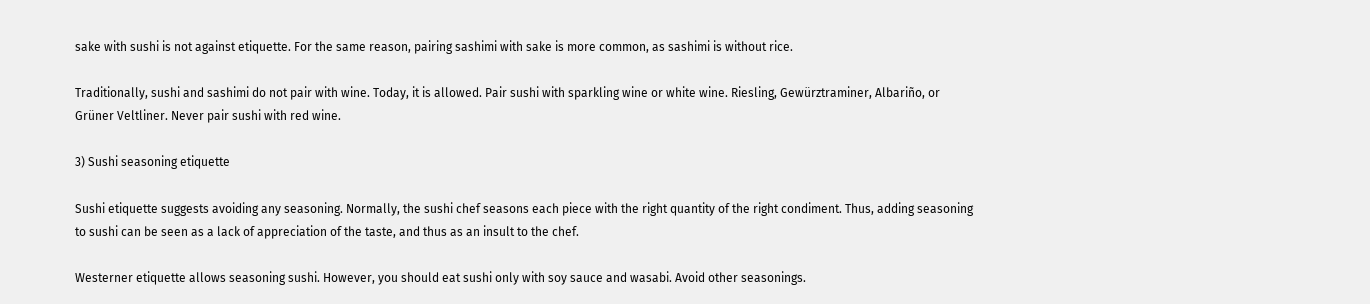sake with sushi is not against etiquette. For the same reason, pairing sashimi with sake is more common, as sashimi is without rice.

Traditionally, sushi and sashimi do not pair with wine. Today, it is allowed. Pair sushi with sparkling wine or white wine. Riesling, Gewürztraminer, Albariño, or Grüner Veltliner. Never pair sushi with red wine.

3) Sushi seasoning etiquette

Sushi etiquette suggests avoiding any seasoning. Normally, the sushi chef seasons each piece with the right quantity of the right condiment. Thus, adding seasoning to sushi can be seen as a lack of appreciation of the taste, and thus as an insult to the chef.

Westerner etiquette allows seasoning sushi. However, you should eat sushi only with soy sauce and wasabi. Avoid other seasonings.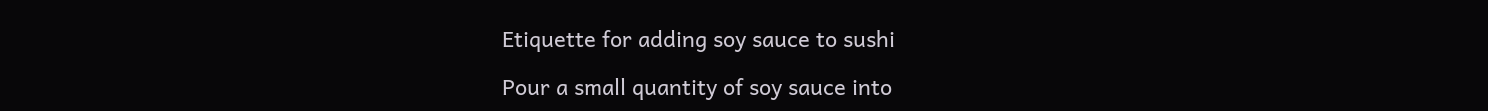Etiquette for adding soy sauce to sushi

Pour a small quantity of soy sauce into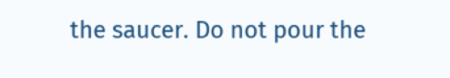the saucer. Do not pour the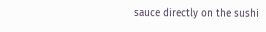sauce directly on the sushi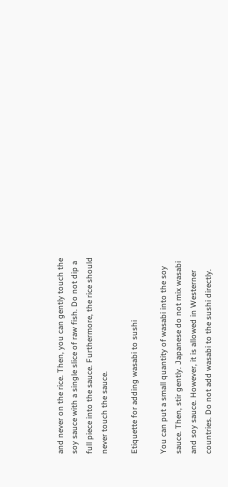and never on the rice. Then, you can gently touch the soy sauce with a single slice of raw fish. Do not dip a full piece into the sauce. Furthermore, the rice should never touch the sauce.

Etiquette for adding wasabi to sushi

You can put a small quantity of wasabi into the soy sauce. Then, stir gently. Japanese do not mix wasabi and soy sauce. However, it is allowed in Westerner countries. Do not add wasabi to the sushi directly.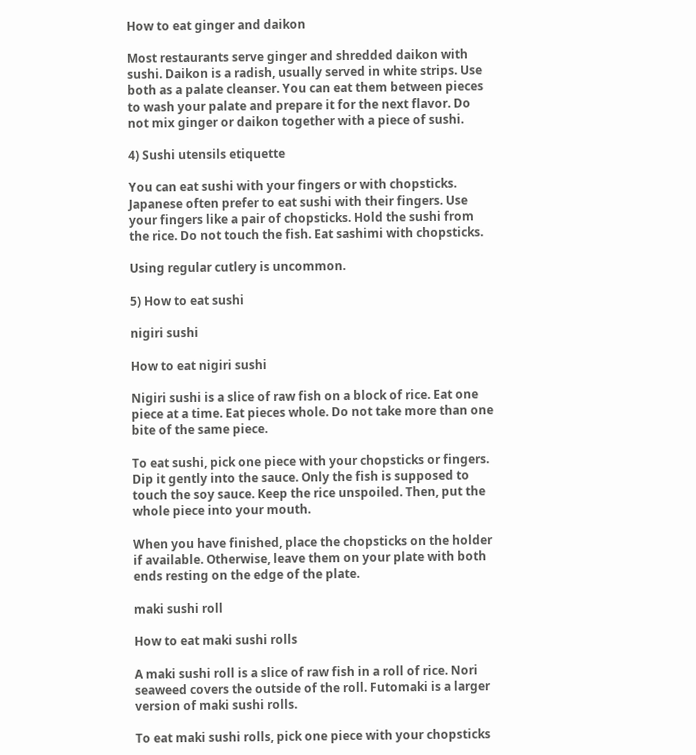How to eat ginger and daikon

Most restaurants serve ginger and shredded daikon with sushi. Daikon is a radish, usually served in white strips. Use both as a palate cleanser. You can eat them between pieces to wash your palate and prepare it for the next flavor. Do not mix ginger or daikon together with a piece of sushi.

4) Sushi utensils etiquette

You can eat sushi with your fingers or with chopsticks. Japanese often prefer to eat sushi with their fingers. Use your fingers like a pair of chopsticks. Hold the sushi from the rice. Do not touch the fish. Eat sashimi with chopsticks.

Using regular cutlery is uncommon.

5) How to eat sushi

nigiri sushi

How to eat nigiri sushi

Nigiri sushi is a slice of raw fish on a block of rice. Eat one piece at a time. Eat pieces whole. Do not take more than one bite of the same piece.

To eat sushi, pick one piece with your chopsticks or fingers. Dip it gently into the sauce. Only the fish is supposed to touch the soy sauce. Keep the rice unspoiled. Then, put the whole piece into your mouth.

When you have finished, place the chopsticks on the holder if available. Otherwise, leave them on your plate with both ends resting on the edge of the plate.

maki sushi roll

How to eat maki sushi rolls

A maki sushi roll is a slice of raw fish in a roll of rice. Nori seaweed covers the outside of the roll. Futomaki is a larger version of maki sushi rolls.

To eat maki sushi rolls, pick one piece with your chopsticks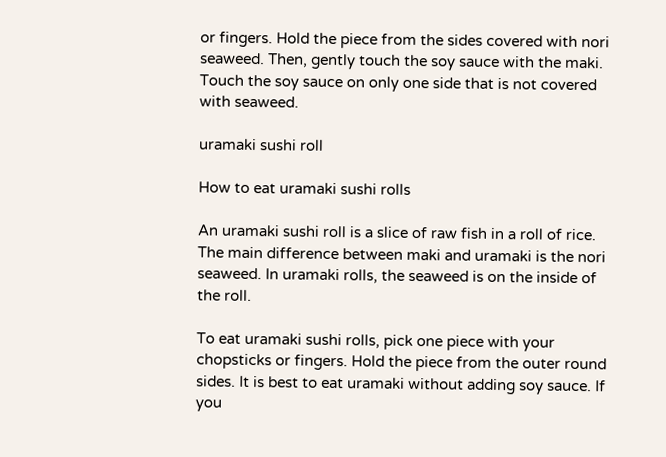or fingers. Hold the piece from the sides covered with nori seaweed. Then, gently touch the soy sauce with the maki. Touch the soy sauce on only one side that is not covered with seaweed.

uramaki sushi roll

How to eat uramaki sushi rolls

An uramaki sushi roll is a slice of raw fish in a roll of rice. The main difference between maki and uramaki is the nori seaweed. In uramaki rolls, the seaweed is on the inside of the roll.

To eat uramaki sushi rolls, pick one piece with your chopsticks or fingers. Hold the piece from the outer round sides. It is best to eat uramaki without adding soy sauce. If you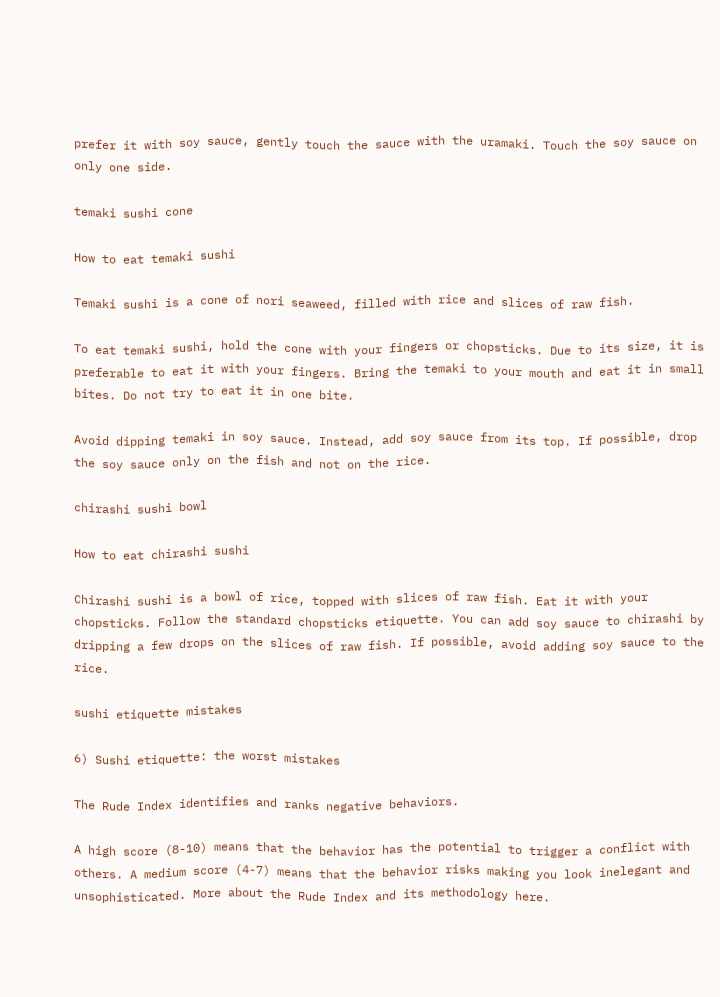prefer it with soy sauce, gently touch the sauce with the uramaki. Touch the soy sauce on only one side.

temaki sushi cone

How to eat temaki sushi

Temaki sushi is a cone of nori seaweed, filled with rice and slices of raw fish.

To eat temaki sushi, hold the cone with your fingers or chopsticks. Due to its size, it is preferable to eat it with your fingers. Bring the temaki to your mouth and eat it in small bites. Do not try to eat it in one bite.

Avoid dipping temaki in soy sauce. Instead, add soy sauce from its top. If possible, drop the soy sauce only on the fish and not on the rice.

chirashi sushi bowl

How to eat chirashi sushi

Chirashi sushi is a bowl of rice, topped with slices of raw fish. Eat it with your chopsticks. Follow the standard chopsticks etiquette. You can add soy sauce to chirashi by dripping a few drops on the slices of raw fish. If possible, avoid adding soy sauce to the rice.

sushi etiquette mistakes

6) Sushi etiquette: the worst mistakes

The Rude Index identifies and ranks negative behaviors.

A high score (8-10) means that the behavior has the potential to trigger a conflict with others. A medium score (4-7) means that the behavior risks making you look inelegant and unsophisticated. More about the Rude Index and its methodology here.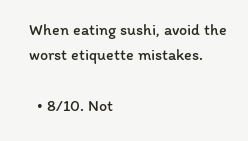When eating sushi, avoid the worst etiquette mistakes.

  • 8/10. Not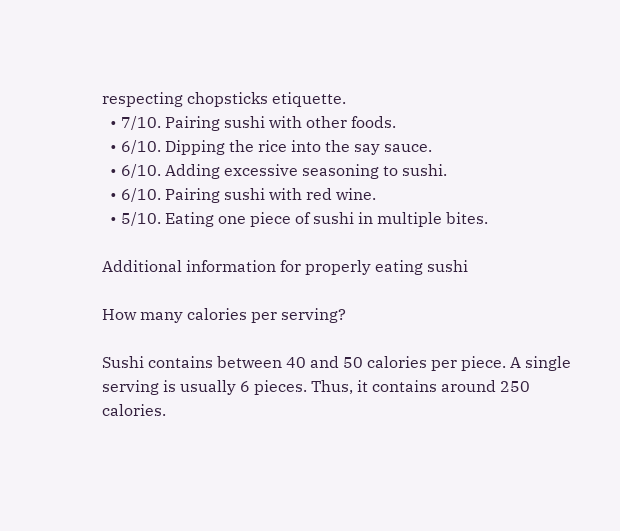respecting chopsticks etiquette.
  • 7/10. Pairing sushi with other foods.
  • 6/10. Dipping the rice into the say sauce.
  • 6/10. Adding excessive seasoning to sushi.
  • 6/10. Pairing sushi with red wine.
  • 5/10. Eating one piece of sushi in multiple bites.

Additional information for properly eating sushi

How many calories per serving?

Sushi contains between 40 and 50 calories per piece. A single serving is usually 6 pieces. Thus, it contains around 250 calories.